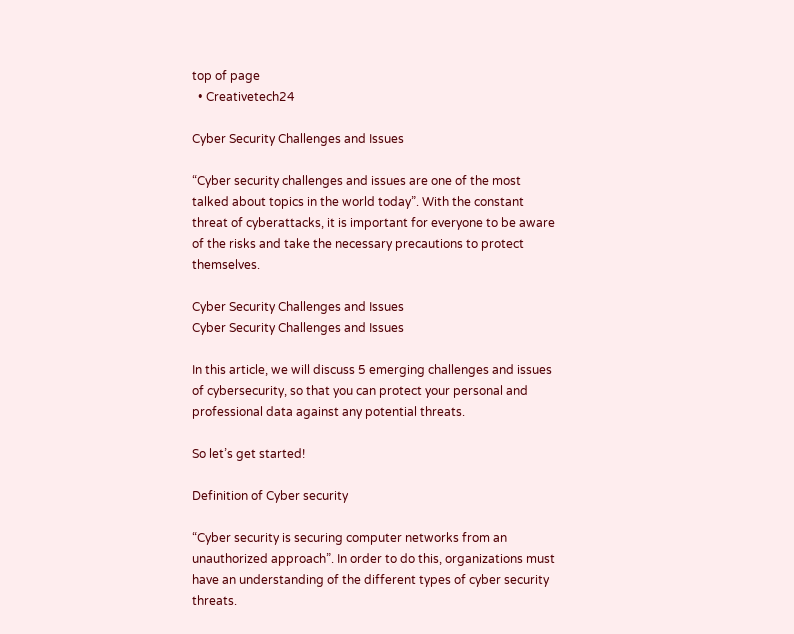top of page
  • Creativetech24

Cyber Security Challenges and Issues

“Cyber security challenges and issues are one of the most talked about topics in the world today”. With the constant threat of cyberattacks, it is important for everyone to be aware of the risks and take the necessary precautions to protect themselves.

Cyber Security Challenges and Issues
Cyber Security Challenges and Issues

In this article, we will discuss 5 emerging challenges and issues of cybersecurity, so that you can protect your personal and professional data against any potential threats.

So let’s get started!

Definition of Cyber security

“Cyber security is securing computer networks from an unauthorized approach”. In order to do this, organizations must have an understanding of the different types of cyber security threats.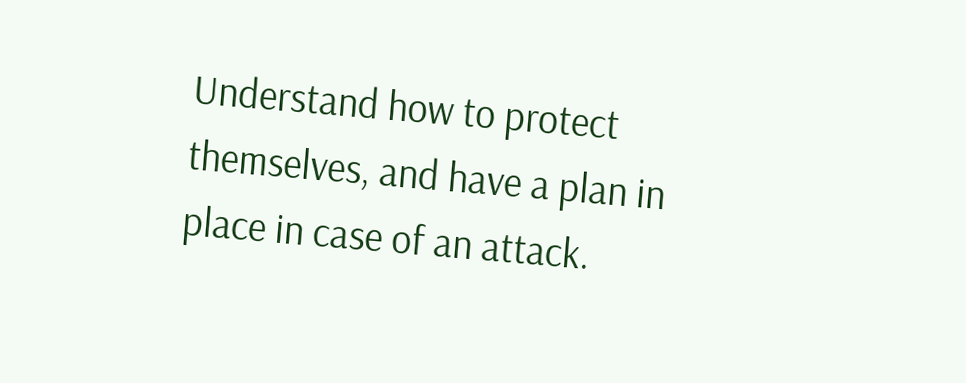Understand how to protect themselves, and have a plan in place in case of an attack.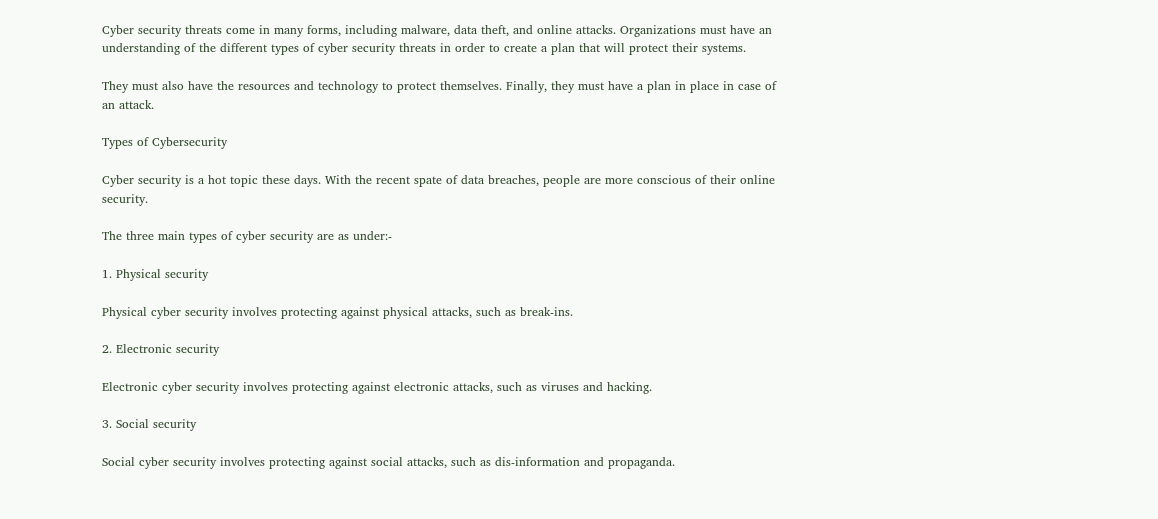Cyber security threats come in many forms, including malware, data theft, and online attacks. Organizations must have an understanding of the different types of cyber security threats in order to create a plan that will protect their systems.

They must also have the resources and technology to protect themselves. Finally, they must have a plan in place in case of an attack.

Types of Cybersecurity

Cyber security is a hot topic these days. With the recent spate of data breaches, people are more conscious of their online security.

The three main types of cyber security are as under:-

1. Physical security

Physical cyber security involves protecting against physical attacks, such as break-ins.

2. Electronic security

Electronic cyber security involves protecting against electronic attacks, such as viruses and hacking.

3. Social security

Social cyber security involves protecting against social attacks, such as dis-information and propaganda.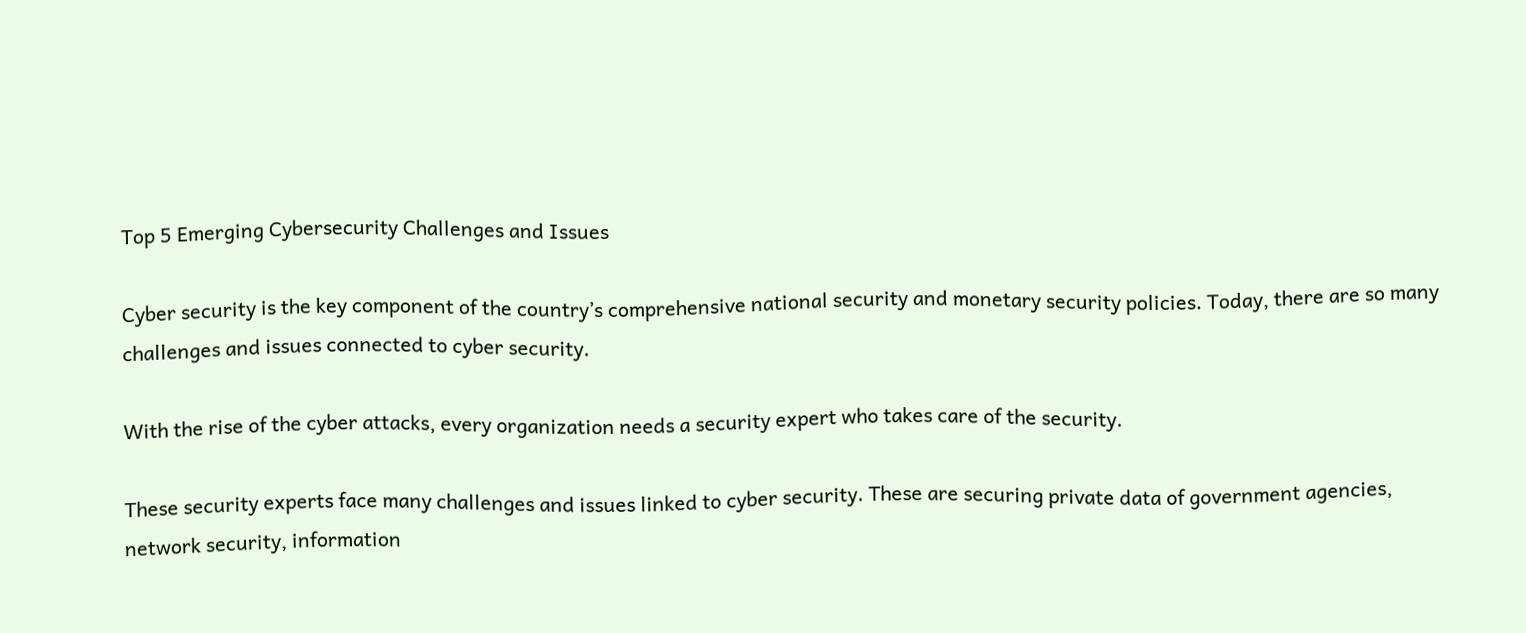Top 5 Emerging Cybersecurity Challenges and Issues

Cyber security is the key component of the country’s comprehensive national security and monetary security policies. Today, there are so many challenges and issues connected to cyber security.

With the rise of the cyber attacks, every organization needs a security expert who takes care of the security.

These security experts face many challenges and issues linked to cyber security. These are securing private data of government agencies, network security, information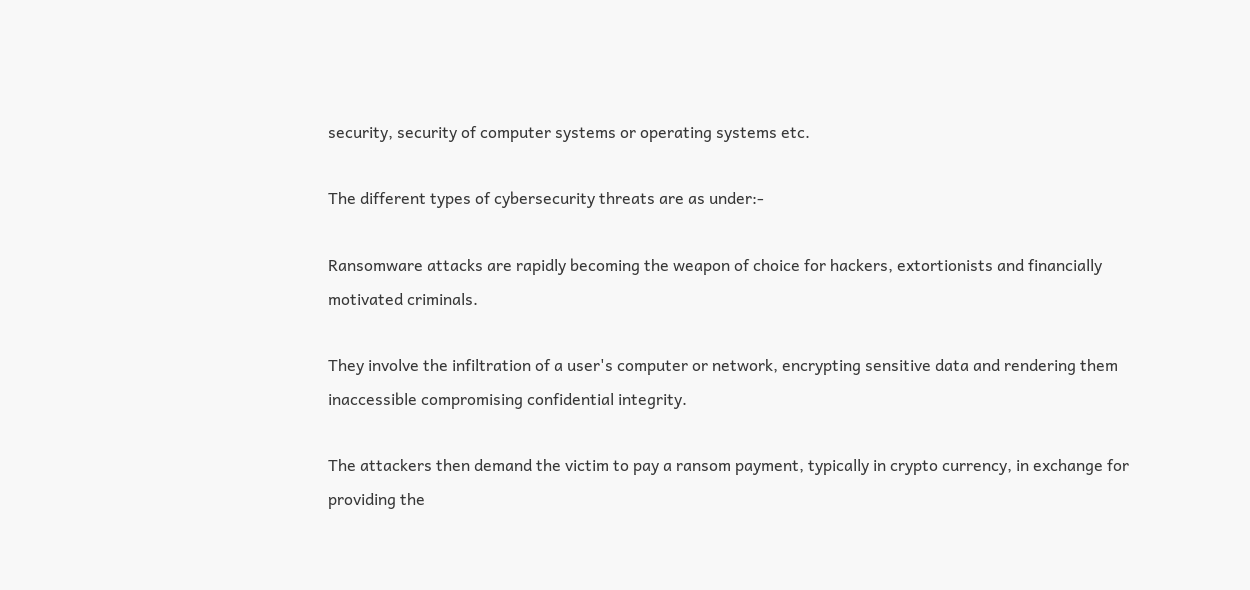security, security of computer systems or operating systems etc.

The different types of cybersecurity threats are as under:-

Ransomware attacks are rapidly becoming the weapon of choice for hackers, extortionists and financially motivated criminals.

They involve the infiltration of a user's computer or network, encrypting sensitive data and rendering them inaccessible compromising confidential integrity.

The attackers then demand the victim to pay a ransom payment, typically in crypto currency, in exchange for providing the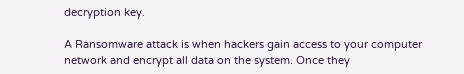decryption key.

A Ransomware attack is when hackers gain access to your computer network and encrypt all data on the system. Once they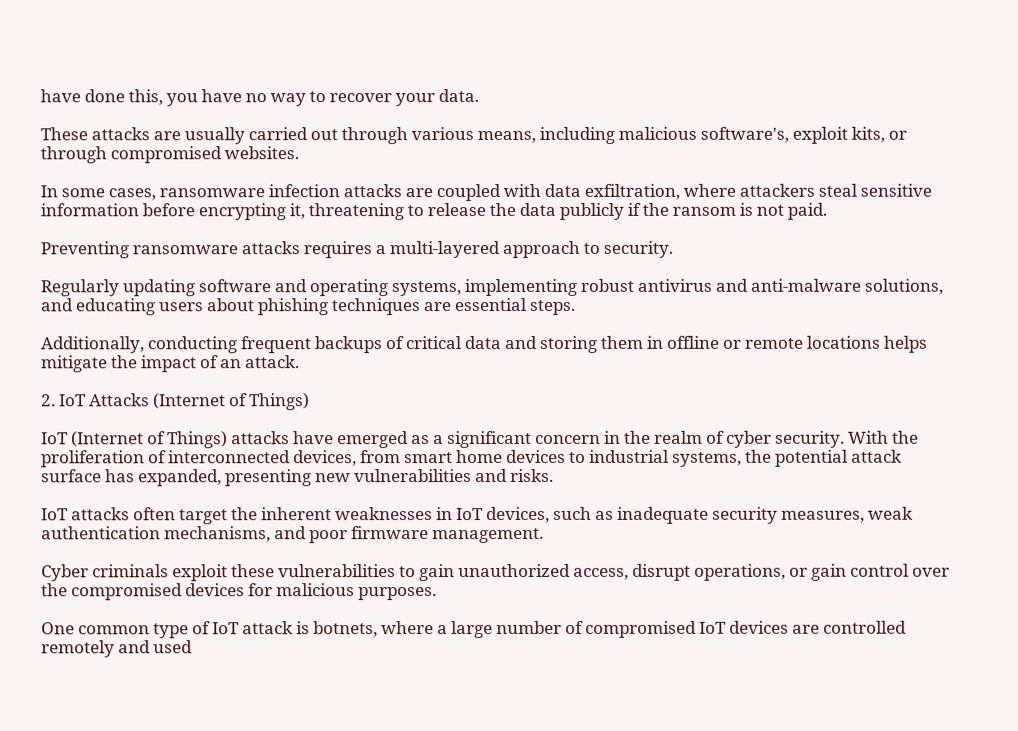have done this, you have no way to recover your data.

These attacks are usually carried out through various means, including malicious software's, exploit kits, or through compromised websites.

In some cases, ransomware infection attacks are coupled with data exfiltration, where attackers steal sensitive information before encrypting it, threatening to release the data publicly if the ransom is not paid.

Preventing ransomware attacks requires a multi-layered approach to security.

Regularly updating software and operating systems, implementing robust antivirus and anti-malware solutions, and educating users about phishing techniques are essential steps.

Additionally, conducting frequent backups of critical data and storing them in offline or remote locations helps mitigate the impact of an attack.

2. IoT Attacks (Internet of Things)

IoT (Internet of Things) attacks have emerged as a significant concern in the realm of cyber security. With the proliferation of interconnected devices, from smart home devices to industrial systems, the potential attack surface has expanded, presenting new vulnerabilities and risks.

IoT attacks often target the inherent weaknesses in IoT devices, such as inadequate security measures, weak authentication mechanisms, and poor firmware management.

Cyber criminals exploit these vulnerabilities to gain unauthorized access, disrupt operations, or gain control over the compromised devices for malicious purposes.

One common type of IoT attack is botnets, where a large number of compromised IoT devices are controlled remotely and used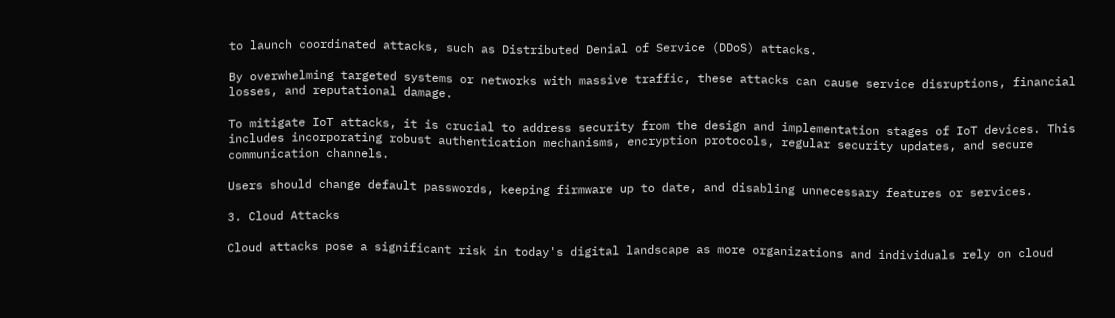to launch coordinated attacks, such as Distributed Denial of Service (DDoS) attacks.

By overwhelming targeted systems or networks with massive traffic, these attacks can cause service disruptions, financial losses, and reputational damage.

To mitigate IoT attacks, it is crucial to address security from the design and implementation stages of IoT devices. This includes incorporating robust authentication mechanisms, encryption protocols, regular security updates, and secure communication channels.

Users should change default passwords, keeping firmware up to date, and disabling unnecessary features or services.

3. Cloud Attacks

Cloud attacks pose a significant risk in today's digital landscape as more organizations and individuals rely on cloud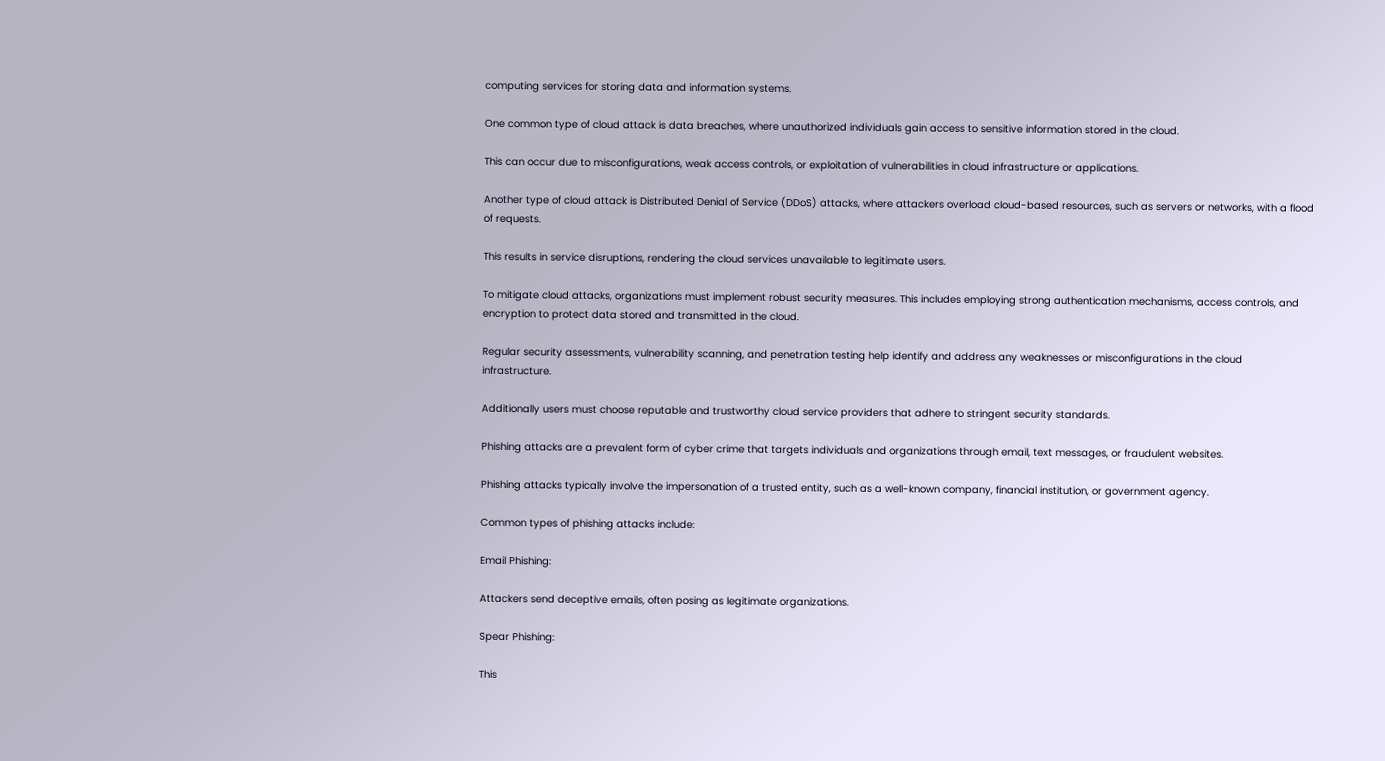computing services for storing data and information systems.

One common type of cloud attack is data breaches, where unauthorized individuals gain access to sensitive information stored in the cloud.

This can occur due to misconfigurations, weak access controls, or exploitation of vulnerabilities in cloud infrastructure or applications.

Another type of cloud attack is Distributed Denial of Service (DDoS) attacks, where attackers overload cloud-based resources, such as servers or networks, with a flood of requests.

This results in service disruptions, rendering the cloud services unavailable to legitimate users.

To mitigate cloud attacks, organizations must implement robust security measures. This includes employing strong authentication mechanisms, access controls, and encryption to protect data stored and transmitted in the cloud.

Regular security assessments, vulnerability scanning, and penetration testing help identify and address any weaknesses or misconfigurations in the cloud infrastructure.

Additionally users must choose reputable and trustworthy cloud service providers that adhere to stringent security standards.

Phishing attacks are a prevalent form of cyber crime that targets individuals and organizations through email, text messages, or fraudulent websites.

Phishing attacks typically involve the impersonation of a trusted entity, such as a well-known company, financial institution, or government agency.

Common types of phishing attacks include:

Email Phishing:

Attackers send deceptive emails, often posing as legitimate organizations.

Spear Phishing:

This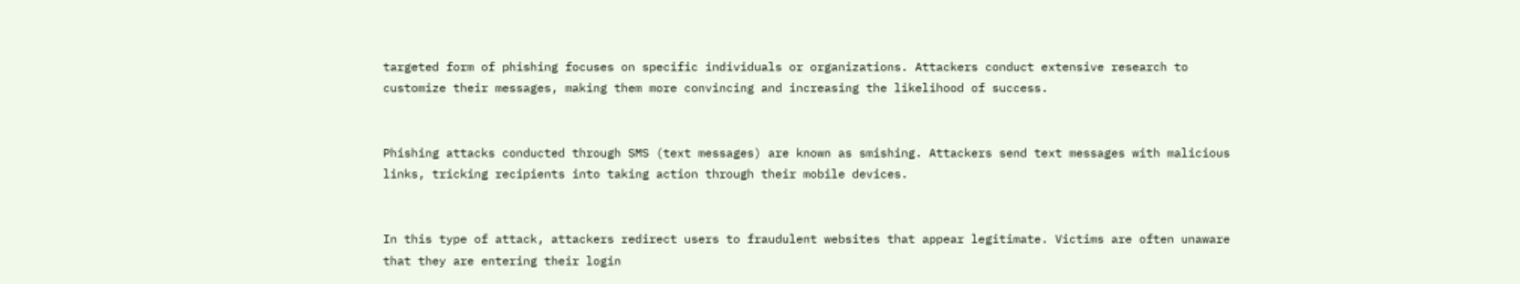targeted form of phishing focuses on specific individuals or organizations. Attackers conduct extensive research to customize their messages, making them more convincing and increasing the likelihood of success.


Phishing attacks conducted through SMS (text messages) are known as smishing. Attackers send text messages with malicious links, tricking recipients into taking action through their mobile devices.


In this type of attack, attackers redirect users to fraudulent websites that appear legitimate. Victims are often unaware that they are entering their login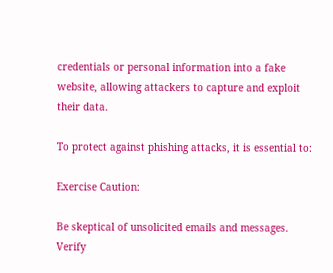credentials or personal information into a fake website, allowing attackers to capture and exploit their data.

To protect against phishing attacks, it is essential to:

Exercise Caution:

Be skeptical of unsolicited emails and messages. Verify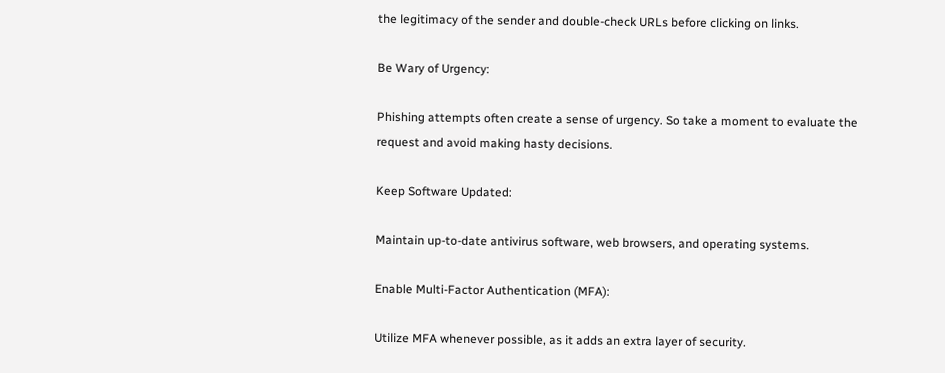the legitimacy of the sender and double-check URLs before clicking on links.

Be Wary of Urgency:

Phishing attempts often create a sense of urgency. So take a moment to evaluate the request and avoid making hasty decisions.

Keep Software Updated:

Maintain up-to-date antivirus software, web browsers, and operating systems.

Enable Multi-Factor Authentication (MFA):

Utilize MFA whenever possible, as it adds an extra layer of security.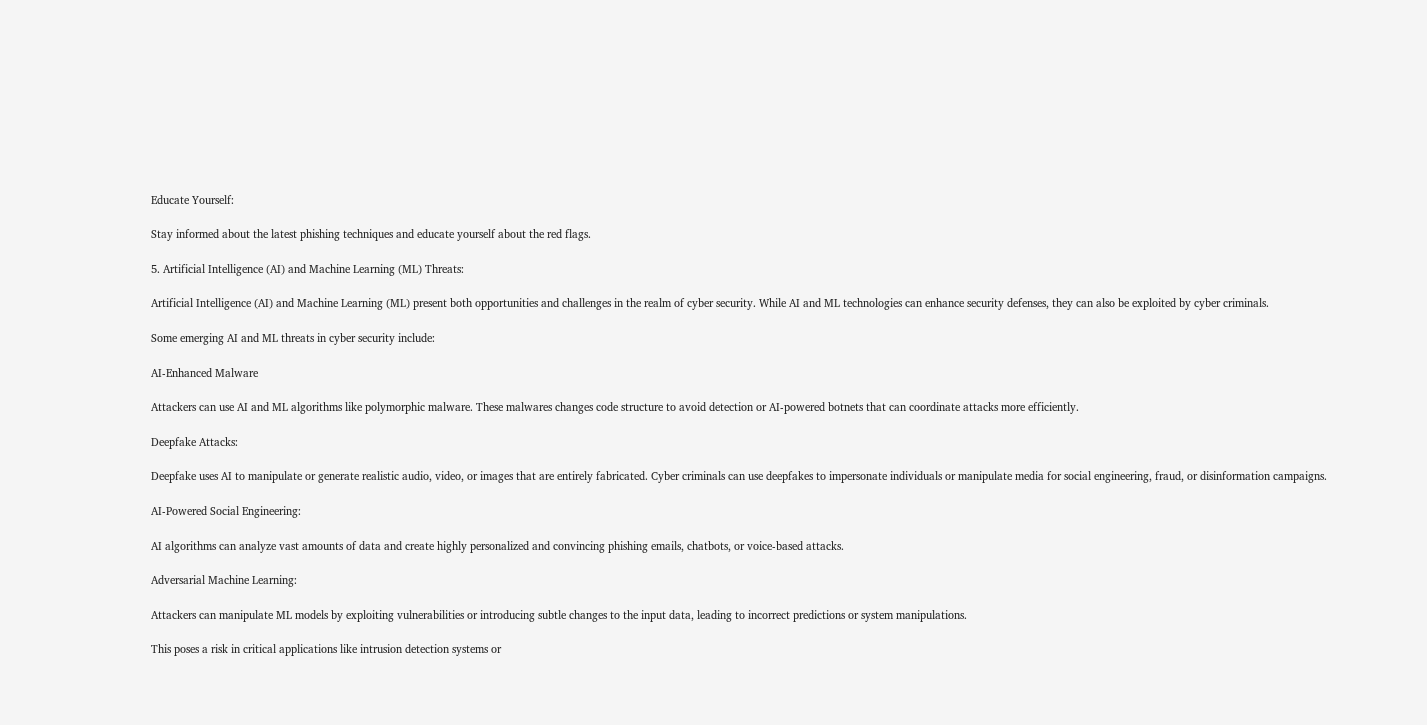Educate Yourself:

Stay informed about the latest phishing techniques and educate yourself about the red flags.

5. Artificial Intelligence (AI) and Machine Learning (ML) Threats:

Artificial Intelligence (AI) and Machine Learning (ML) present both opportunities and challenges in the realm of cyber security. While AI and ML technologies can enhance security defenses, they can also be exploited by cyber criminals.

Some emerging AI and ML threats in cyber security include:

AI-Enhanced Malware

Attackers can use AI and ML algorithms like polymorphic malware. These malwares changes code structure to avoid detection or AI-powered botnets that can coordinate attacks more efficiently.

Deepfake Attacks:

Deepfake uses AI to manipulate or generate realistic audio, video, or images that are entirely fabricated. Cyber criminals can use deepfakes to impersonate individuals or manipulate media for social engineering, fraud, or disinformation campaigns.

AI-Powered Social Engineering:

AI algorithms can analyze vast amounts of data and create highly personalized and convincing phishing emails, chatbots, or voice-based attacks.

Adversarial Machine Learning:

Attackers can manipulate ML models by exploiting vulnerabilities or introducing subtle changes to the input data, leading to incorrect predictions or system manipulations.

This poses a risk in critical applications like intrusion detection systems or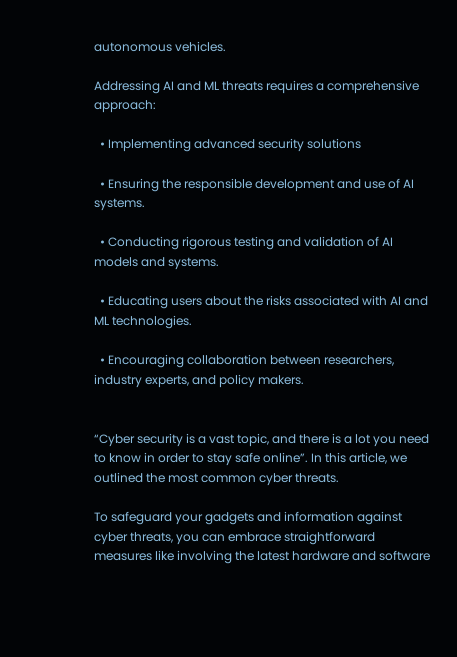autonomous vehicles.

Addressing AI and ML threats requires a comprehensive approach:

  • Implementing advanced security solutions

  • Ensuring the responsible development and use of AI systems.

  • Conducting rigorous testing and validation of AI models and systems.

  • Educating users about the risks associated with AI and ML technologies.

  • Encouraging collaboration between researchers, industry experts, and policy makers.


“Cyber security is a vast topic, and there is a lot you need to know in order to stay safe online”. In this article, we outlined the most common cyber threats.

To safeguard your gadgets and information against cyber threats, you can embrace straightforward measures like involving the latest hardware and software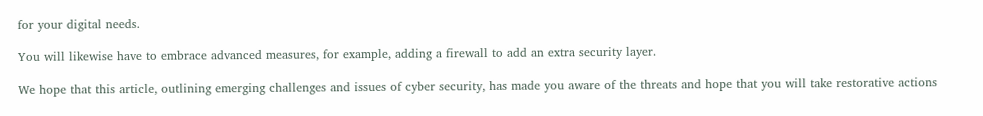for your digital needs.

You will likewise have to embrace advanced measures, for example, adding a firewall to add an extra security layer.

We hope that this article, outlining emerging challenges and issues of cyber security, has made you aware of the threats and hope that you will take restorative actions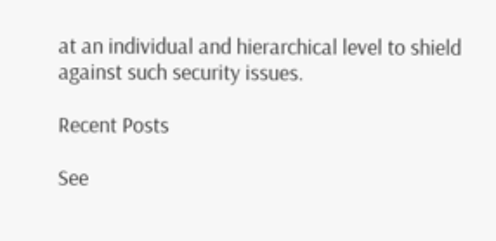at an individual and hierarchical level to shield against such security issues.

Recent Posts

See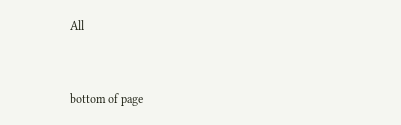All


bottom of page